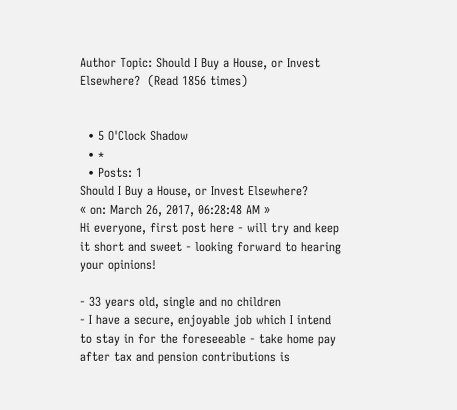Author Topic: Should I Buy a House, or Invest Elsewhere?  (Read 1856 times)


  • 5 O'Clock Shadow
  • *
  • Posts: 1
Should I Buy a House, or Invest Elsewhere?
« on: March 26, 2017, 06:28:48 AM »
Hi everyone, first post here - will try and keep it short and sweet - looking forward to hearing your opinions!

- 33 years old, single and no children
- I have a secure, enjoyable job which I intend to stay in for the foreseeable - take home pay after tax and pension contributions is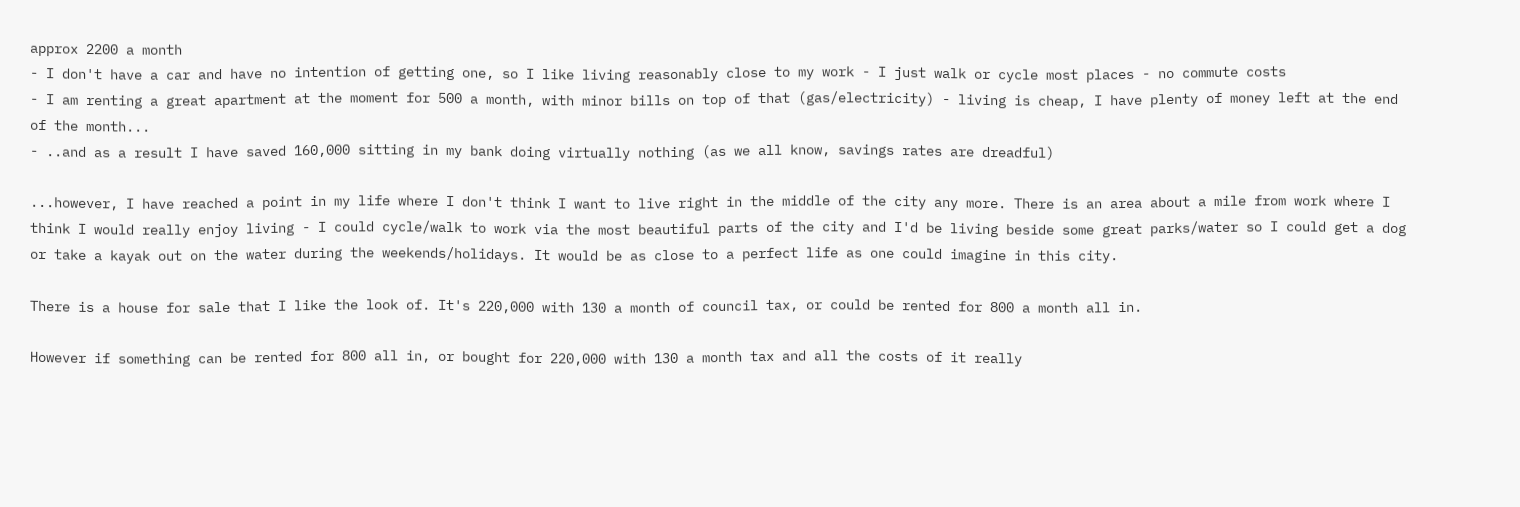approx 2200 a month
- I don't have a car and have no intention of getting one, so I like living reasonably close to my work - I just walk or cycle most places - no commute costs
- I am renting a great apartment at the moment for 500 a month, with minor bills on top of that (gas/electricity) - living is cheap, I have plenty of money left at the end of the month...
- ..and as a result I have saved 160,000 sitting in my bank doing virtually nothing (as we all know, savings rates are dreadful)

...however, I have reached a point in my life where I don't think I want to live right in the middle of the city any more. There is an area about a mile from work where I think I would really enjoy living - I could cycle/walk to work via the most beautiful parts of the city and I'd be living beside some great parks/water so I could get a dog or take a kayak out on the water during the weekends/holidays. It would be as close to a perfect life as one could imagine in this city.

There is a house for sale that I like the look of. It's 220,000 with 130 a month of council tax, or could be rented for 800 a month all in.

However if something can be rented for 800 all in, or bought for 220,000 with 130 a month tax and all the costs of it really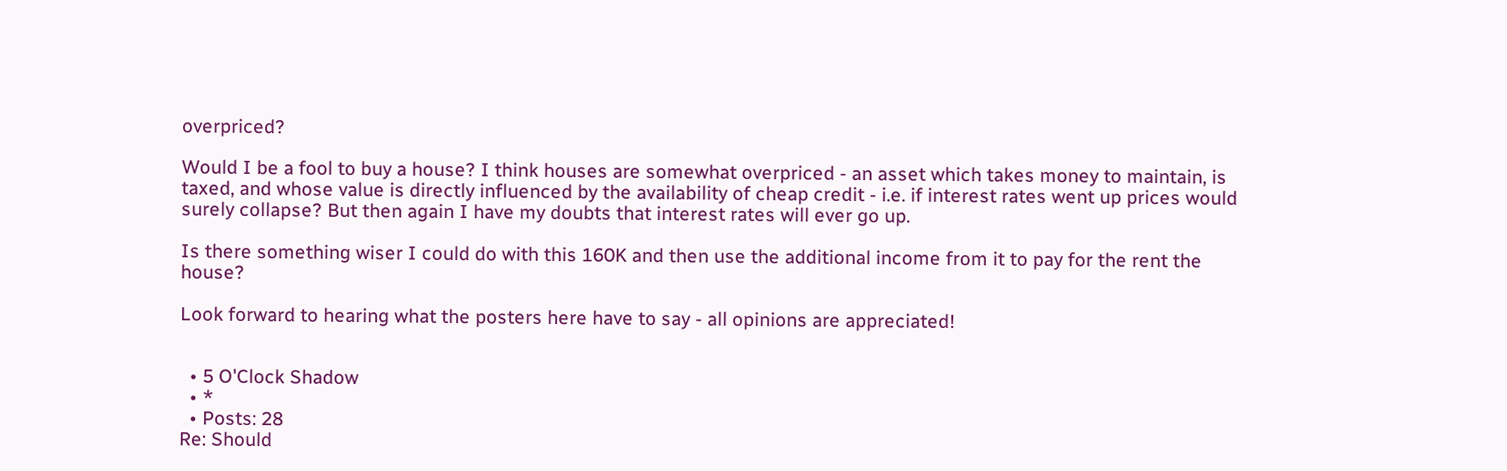overpriced?

Would I be a fool to buy a house? I think houses are somewhat overpriced - an asset which takes money to maintain, is taxed, and whose value is directly influenced by the availability of cheap credit - i.e. if interest rates went up prices would surely collapse? But then again I have my doubts that interest rates will ever go up.

Is there something wiser I could do with this 160K and then use the additional income from it to pay for the rent the house?

Look forward to hearing what the posters here have to say - all opinions are appreciated!


  • 5 O'Clock Shadow
  • *
  • Posts: 28
Re: Should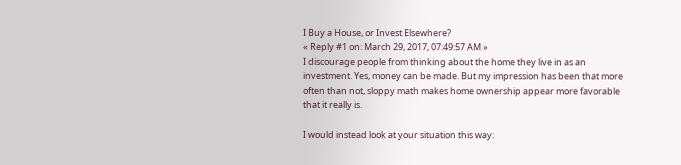I Buy a House, or Invest Elsewhere?
« Reply #1 on: March 29, 2017, 07:49:57 AM »
I discourage people from thinking about the home they live in as an investment. Yes, money can be made. But my impression has been that more often than not, sloppy math makes home ownership appear more favorable that it really is.

I would instead look at your situation this way: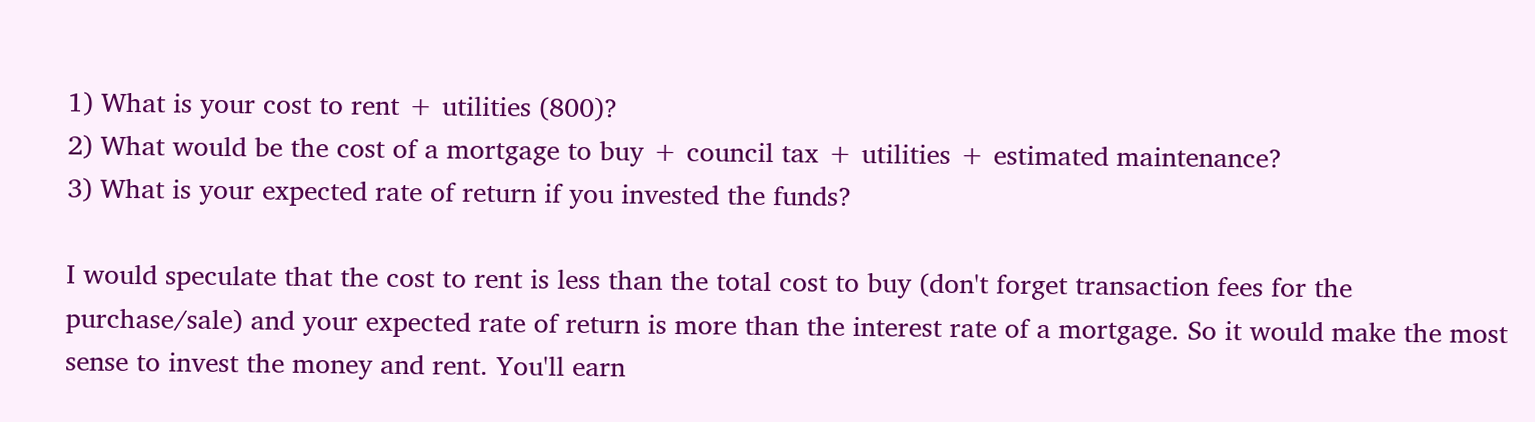1) What is your cost to rent + utilities (800)?
2) What would be the cost of a mortgage to buy + council tax + utilities + estimated maintenance?
3) What is your expected rate of return if you invested the funds?

I would speculate that the cost to rent is less than the total cost to buy (don't forget transaction fees for the purchase/sale) and your expected rate of return is more than the interest rate of a mortgage. So it would make the most sense to invest the money and rent. You'll earn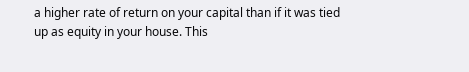a higher rate of return on your capital than if it was tied up as equity in your house. This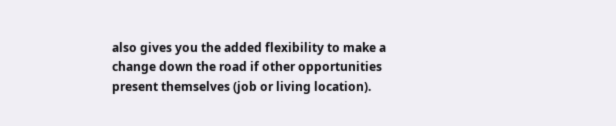also gives you the added flexibility to make a change down the road if other opportunities present themselves (job or living location).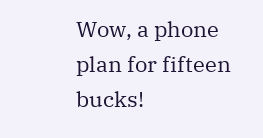Wow, a phone plan for fifteen bucks!